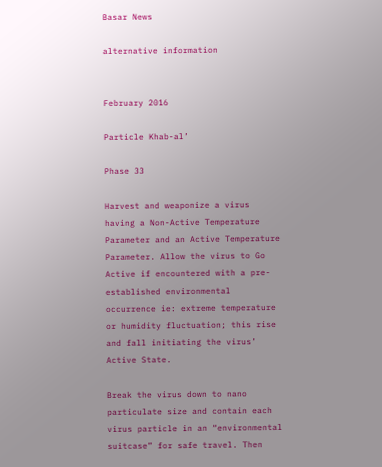Basar News

alternative information


February 2016

Particle Khab-al’

Phase 33

Harvest and weaponize a virus having a Non-Active Temperature Parameter and an Active Temperature Parameter. Allow the virus to Go Active if encountered with a pre-established environmental occurrence ie: extreme temperature or humidity fluctuation; this rise and fall initiating the virus’ Active State.

Break the virus down to nano particulate size and contain each virus particle in an “environmental suitcase” for safe travel. Then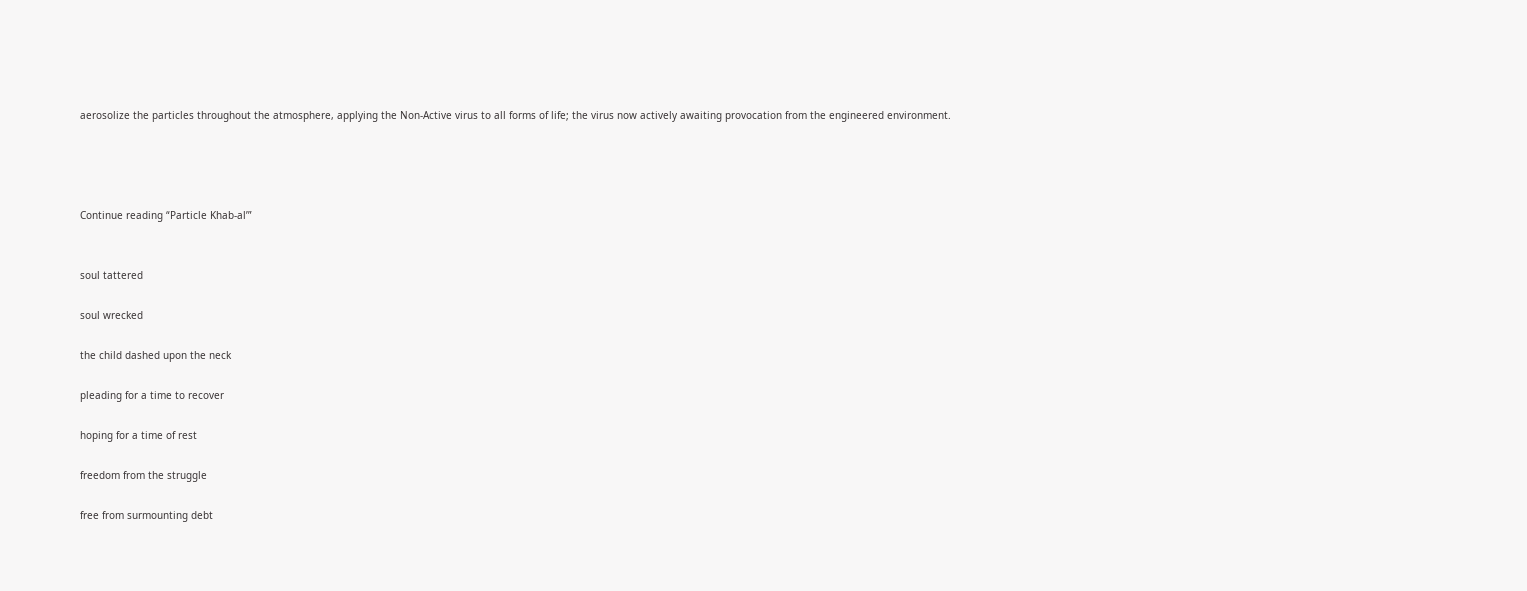aerosolize the particles throughout the atmosphere, applying the Non-Active virus to all forms of life; the virus now actively awaiting provocation from the engineered environment.




Continue reading “Particle Khab-al’”


soul tattered

soul wrecked

the child dashed upon the neck

pleading for a time to recover

hoping for a time of rest

freedom from the struggle

free from surmounting debt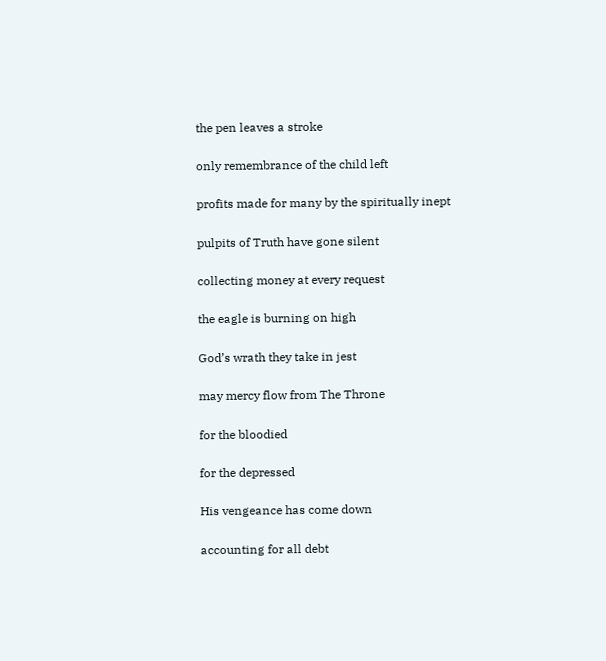the pen leaves a stroke

only remembrance of the child left

profits made for many by the spiritually inept

pulpits of Truth have gone silent

collecting money at every request

the eagle is burning on high

God’s wrath they take in jest

may mercy flow from The Throne

for the bloodied

for the depressed

His vengeance has come down

accounting for all debt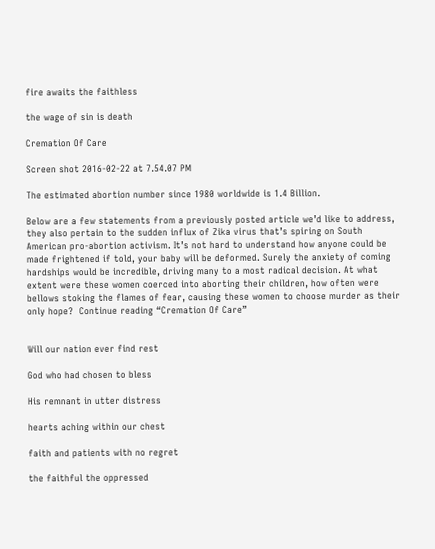fire awaits the faithless

the wage of sin is death

Cremation Of Care

Screen shot 2016-02-22 at 7.54.07 PM

The estimated abortion number since 1980 worldwide is 1.4 Billion.

Below are a few statements from a previously posted article we’d like to address, they also pertain to the sudden influx of Zika virus that’s spiring on South American pro-abortion activism. It’s not hard to understand how anyone could be made frightened if told, your baby will be deformed. Surely the anxiety of coming hardships would be incredible, driving many to a most radical decision. At what extent were these women coerced into aborting their children, how often were bellows stoking the flames of fear, causing these women to choose murder as their only hope?  Continue reading “Cremation Of Care”


Will our nation ever find rest

God who had chosen to bless

His remnant in utter distress

hearts aching within our chest

faith and patients with no regret

the faithful the oppressed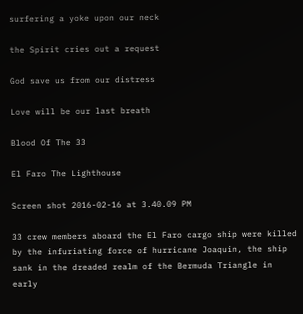surfering a yoke upon our neck

the Spirit cries out a request

God save us from our distress

Love will be our last breath

Blood Of The 33

El Faro The Lighthouse

Screen shot 2016-02-16 at 3.40.09 PM

33 crew members aboard the El Faro cargo ship were killed by the infuriating force of hurricane Joaquin, the ship sank in the dreaded realm of the Bermuda Triangle in early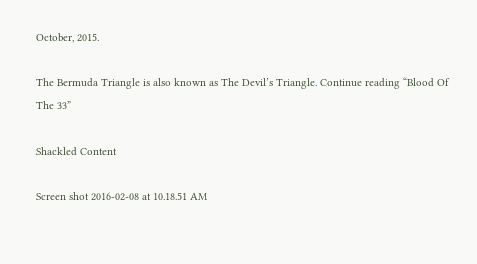October, 2015.

The Bermuda Triangle is also known as The Devil’s Triangle. Continue reading “Blood Of The 33”

Shackled Content

Screen shot 2016-02-08 at 10.18.51 AM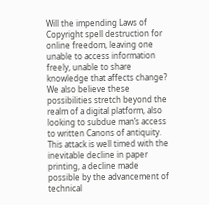Will the impending Laws of Copyright spell destruction for online freedom, leaving one unable to access information freely, unable to share knowledge that affects change? We also believe these possibilities stretch beyond the realm of a digital platform, also looking to subdue man’s access to written Canons of antiquity. This attack is well timed with the inevitable decline in paper printing, a decline made possible by the advancement of technical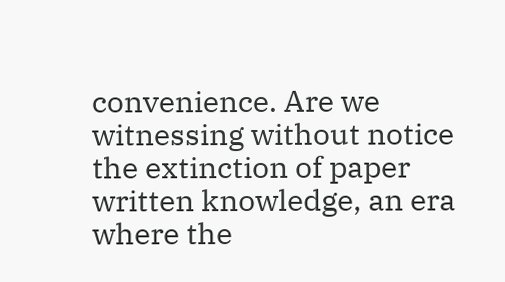convenience. Are we witnessing without notice the extinction of paper written knowledge, an era where the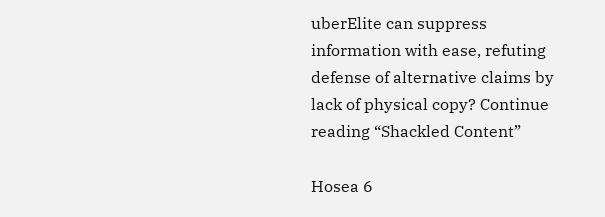uberElite can suppress information with ease, refuting defense of alternative claims by lack of physical copy? Continue reading “Shackled Content”

Hosea 6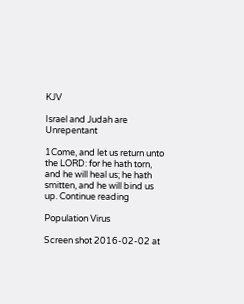KJV

Israel and Judah are Unrepentant

1Come, and let us return unto the LORD: for he hath torn, and he will heal us; he hath smitten, and he will bind us up. Continue reading

Population Virus

Screen shot 2016-02-02 at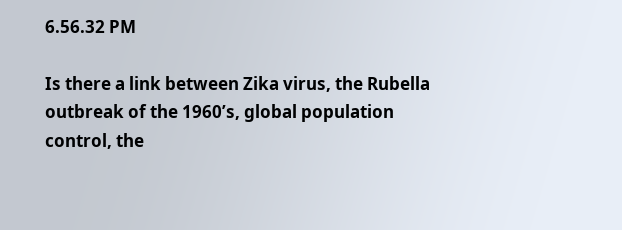6.56.32 PM

Is there a link between Zika virus, the Rubella outbreak of the 1960’s, global population control, the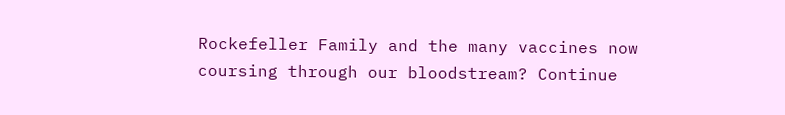Rockefeller Family and the many vaccines now coursing through our bloodstream? Continue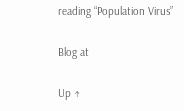reading “Population Virus”

Blog at

Up ↑